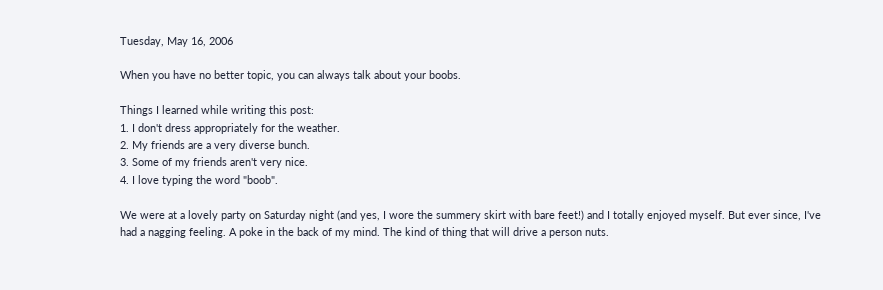Tuesday, May 16, 2006

When you have no better topic, you can always talk about your boobs.

Things I learned while writing this post:
1. I don't dress appropriately for the weather.
2. My friends are a very diverse bunch.
3. Some of my friends aren't very nice.
4. I love typing the word "boob".

We were at a lovely party on Saturday night (and yes, I wore the summery skirt with bare feet!) and I totally enjoyed myself. But ever since, I've had a nagging feeling. A poke in the back of my mind. The kind of thing that will drive a person nuts.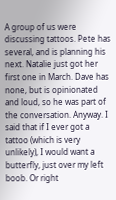A group of us were discussing tattoos. Pete has several, and is planning his next. Natalie just got her first one in March. Dave has none, but is opinionated and loud, so he was part of the conversation. Anyway. I said that if I ever got a tattoo (which is very unlikely), I would want a butterfly, just over my left boob. Or right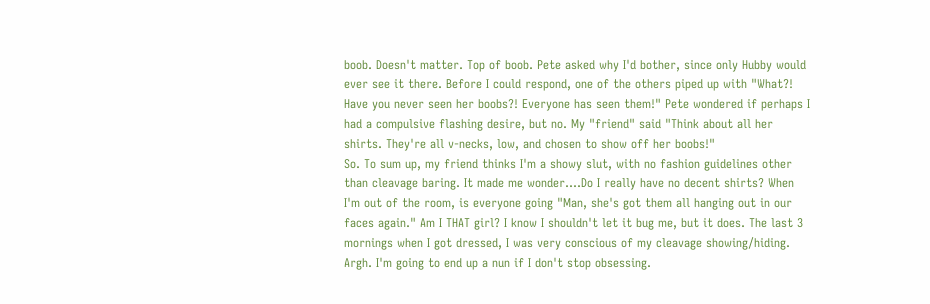boob. Doesn't matter. Top of boob. Pete asked why I'd bother, since only Hubby would ever see it there. Before I could respond, one of the others piped up with "What?! Have you never seen her boobs?! Everyone has seen them!" Pete wondered if perhaps I had a compulsive flashing desire, but no. My "friend" said "Think about all her shirts. They're all v-necks, low, and chosen to show off her boobs!"
So. To sum up, my friend thinks I'm a showy slut, with no fashion guidelines other than cleavage baring. It made me wonder....Do I really have no decent shirts? When I'm out of the room, is everyone going "Man, she's got them all hanging out in our faces again." Am I THAT girl? I know I shouldn't let it bug me, but it does. The last 3 mornings when I got dressed, I was very conscious of my cleavage showing/hiding. Argh. I'm going to end up a nun if I don't stop obsessing.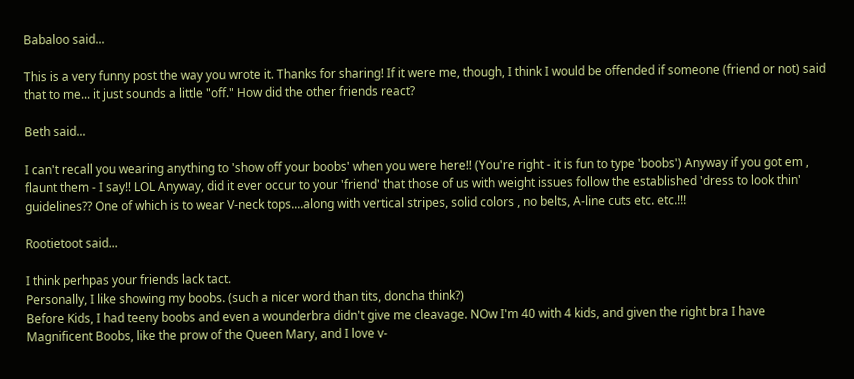Babaloo said...

This is a very funny post the way you wrote it. Thanks for sharing! If it were me, though, I think I would be offended if someone (friend or not) said that to me... it just sounds a little "off." How did the other friends react?

Beth said...

I can't recall you wearing anything to 'show off your boobs' when you were here!! (You're right - it is fun to type 'boobs') Anyway if you got em , flaunt them - I say!! LOL Anyway, did it ever occur to your 'friend' that those of us with weight issues follow the established 'dress to look thin' guidelines?? One of which is to wear V-neck tops....along with vertical stripes, solid colors , no belts, A-line cuts etc. etc.!!!

Rootietoot said...

I think perhpas your friends lack tact.
Personally, I like showing my boobs. (such a nicer word than tits, doncha think?)
Before Kids, I had teeny boobs and even a wounderbra didn't give me cleavage. NOw I'm 40 with 4 kids, and given the right bra I have Magnificent Boobs, like the prow of the Queen Mary, and I love v-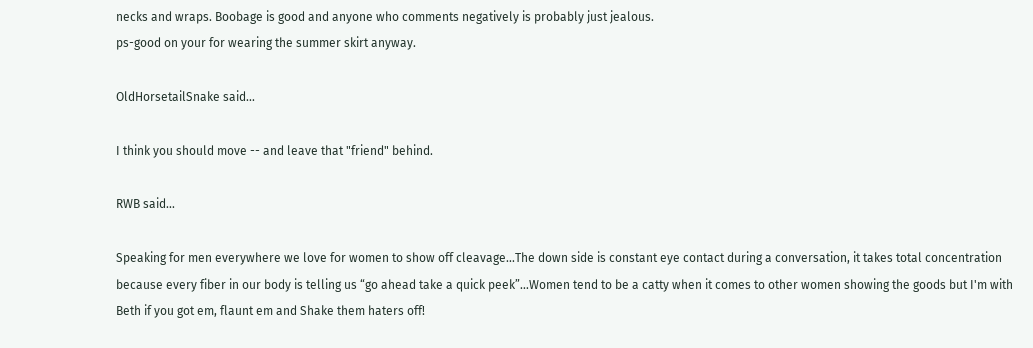necks and wraps. Boobage is good and anyone who comments negatively is probably just jealous.
ps-good on your for wearing the summer skirt anyway.

OldHorsetailSnake said...

I think you should move -- and leave that "friend" behind.

RWB said...

Speaking for men everywhere we love for women to show off cleavage...The down side is constant eye contact during a conversation, it takes total concentration because every fiber in our body is telling us “go ahead take a quick peek”…Women tend to be a catty when it comes to other women showing the goods but I'm with Beth if you got em, flaunt em and Shake them haters off!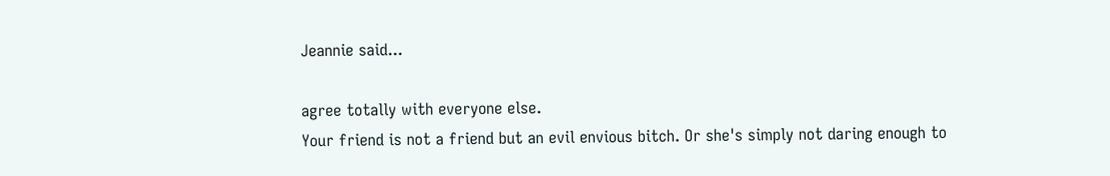Jeannie said...

agree totally with everyone else.
Your friend is not a friend but an evil envious bitch. Or she's simply not daring enough to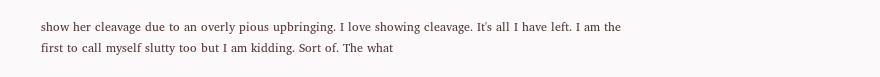show her cleavage due to an overly pious upbringing. I love showing cleavage. It's all I have left. I am the first to call myself slutty too but I am kidding. Sort of. The what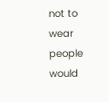not to wear people would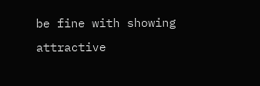be fine with showing attractive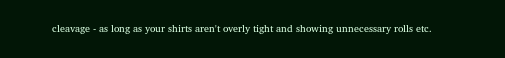cleavage - as long as your shirts aren't overly tight and showing unnecessary rolls etc.